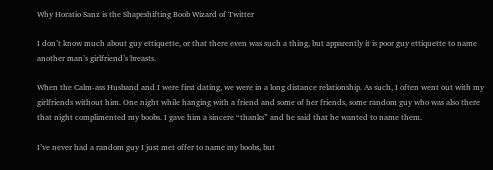Why Horatio Sanz is the Shapeshifting Boob Wizard of Twitter

I don’t know much about guy ettiquette, or that there even was such a thing, but apparently it is poor guy ettiquette to name another man’s girlfriend’s breasts.

When the Calm-ass Husband and I were first dating, we were in a long distance relationship. As such, I often went out with my girlfriends without him. One night while hanging with a friend and some of her friends, some random guy who was also there that night complimented my boobs. I gave him a sincere “thanks” and he said that he wanted to name them.

I’ve never had a random guy I just met offer to name my boobs, but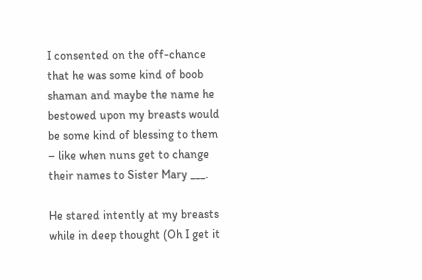I consented on the off-chance that he was some kind of boob shaman and maybe the name he bestowed upon my breasts would be some kind of blessing to them – like when nuns get to change their names to Sister Mary ___.

He stared intently at my breasts while in deep thought (Oh I get it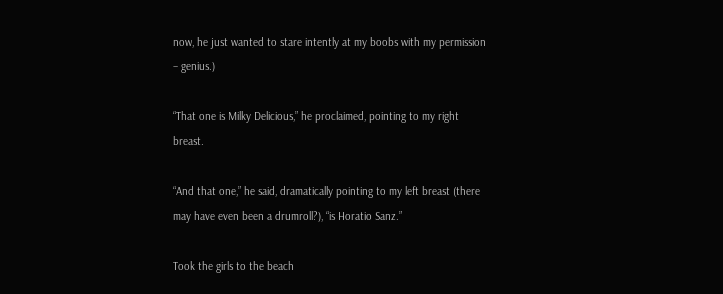now, he just wanted to stare intently at my boobs with my permission – genius.)

“That one is Milky Delicious,” he proclaimed, pointing to my right breast.

“And that one,” he said, dramatically pointing to my left breast (there may have even been a drumroll?), “is Horatio Sanz.”

Took the girls to the beach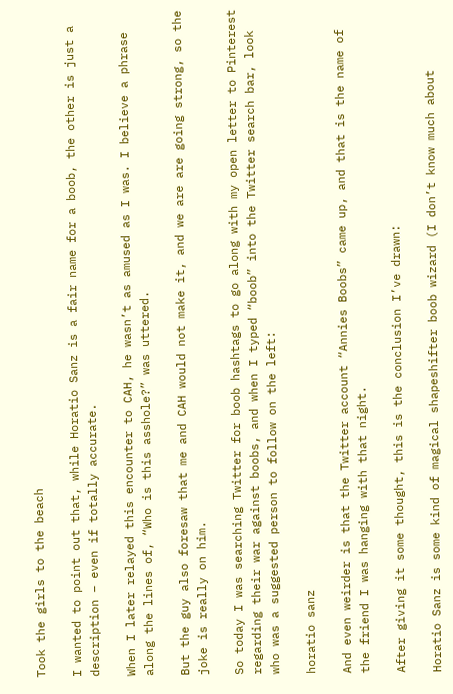Took the girls to the beach

I wanted to point out that, while Horatio Sanz is a fair name for a boob, the other is just a description – even if totally accurate.

When I later relayed this encounter to CAH, he wasn’t as amused as I was. I believe a phrase along the lines of, “Who is this asshole?” was uttered.

But the guy also foresaw that me and CAH would not make it, and we are are going strong, so the joke is really on him.

So today I was searching Twitter for boob hashtags to go along with my open letter to Pinterest regarding their war against boobs, and when I typed “boob” into the Twitter search bar, look who was a suggested person to follow on the left:

horatio sanz

And even weirder is that the Twitter account “Annies Boobs” came up, and that is the name of the friend I was hanging with that night.

After giving it some thought, this is the conclusion I’ve drawn:

Horatio Sanz is some kind of magical shapeshifter boob wizard (I don’t know much about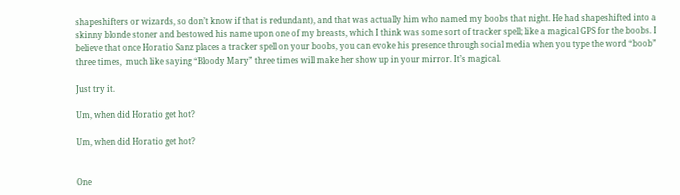shapeshifters or wizards, so don’t know if that is redundant), and that was actually him who named my boobs that night. He had shapeshifted into a skinny blonde stoner and bestowed his name upon one of my breasts, which I think was some sort of tracker spell; like a magical GPS for the boobs. I believe that once Horatio Sanz places a tracker spell on your boobs, you can evoke his presence through social media when you type the word “boob” three times,  much like saying “Bloody Mary” three times will make her show up in your mirror. It’s magical.

Just try it.

Um, when did Horatio get hot?

Um, when did Horatio get hot?


One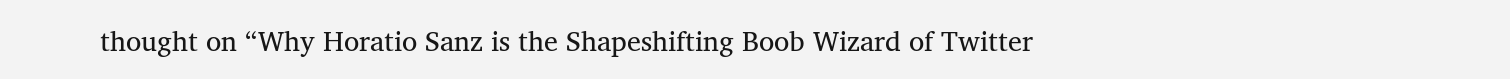thought on “Why Horatio Sanz is the Shapeshifting Boob Wizard of Twitter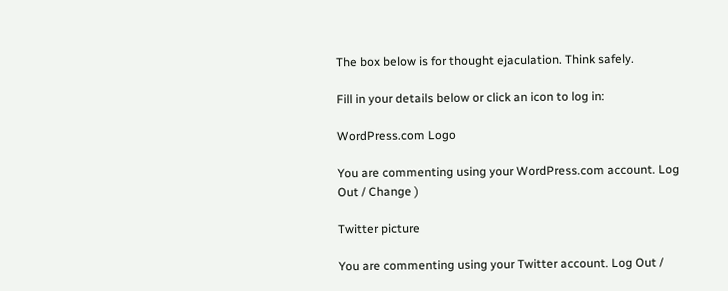The box below is for thought ejaculation. Think safely.

Fill in your details below or click an icon to log in:

WordPress.com Logo

You are commenting using your WordPress.com account. Log Out / Change )

Twitter picture

You are commenting using your Twitter account. Log Out /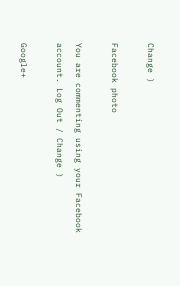Change )

Facebook photo

You are commenting using your Facebook account. Log Out / Change )

Google+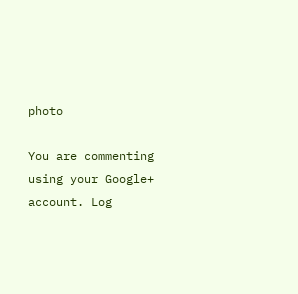photo

You are commenting using your Google+ account. Log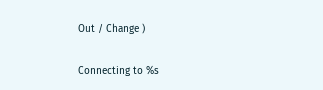Out / Change )

Connecting to %s